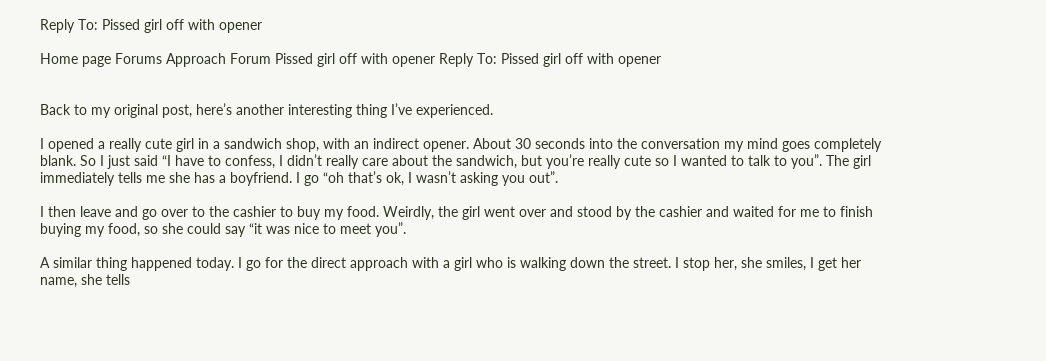Reply To: Pissed girl off with opener

Home page Forums Approach Forum Pissed girl off with opener Reply To: Pissed girl off with opener


Back to my original post, here’s another interesting thing I’ve experienced.

I opened a really cute girl in a sandwich shop, with an indirect opener. About 30 seconds into the conversation my mind goes completely blank. So I just said “I have to confess, I didn’t really care about the sandwich, but you’re really cute so I wanted to talk to you”. The girl immediately tells me she has a boyfriend. I go “oh that’s ok, I wasn’t asking you out”.

I then leave and go over to the cashier to buy my food. Weirdly, the girl went over and stood by the cashier and waited for me to finish buying my food, so she could say “it was nice to meet you”.

A similar thing happened today. I go for the direct approach with a girl who is walking down the street. I stop her, she smiles, I get her name, she tells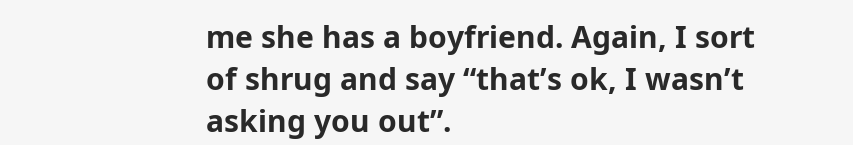me she has a boyfriend. Again, I sort of shrug and say “that’s ok, I wasn’t asking you out”.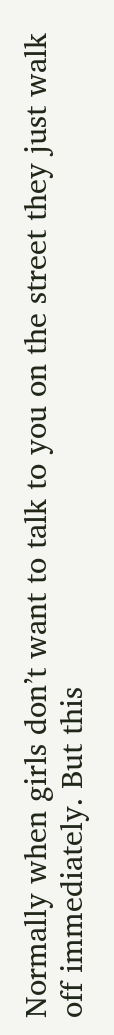Normally when girls don’t want to talk to you on the street they just walk off immediately. But this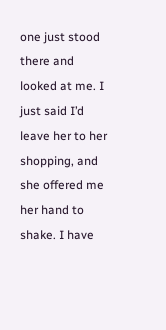one just stood there and looked at me. I just said I’d leave her to her shopping, and she offered me her hand to shake. I have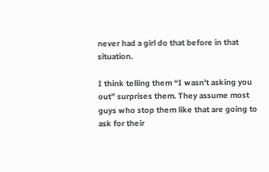never had a girl do that before in that situation.

I think telling them “I wasn’t asking you out” surprises them. They assume most guys who stop them like that are going to ask for their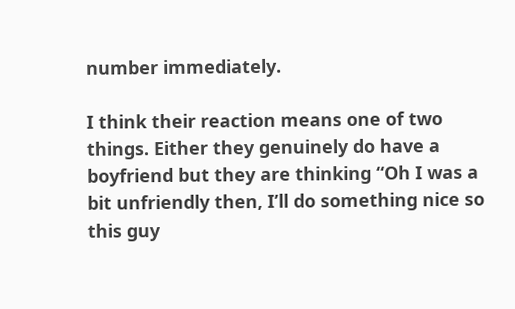number immediately.

I think their reaction means one of two things. Either they genuinely do have a boyfriend but they are thinking “Oh I was a bit unfriendly then, I’ll do something nice so this guy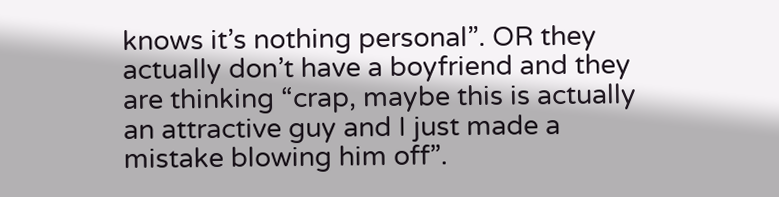knows it’s nothing personal”. OR they actually don’t have a boyfriend and they are thinking “crap, maybe this is actually an attractive guy and I just made a mistake blowing him off”.